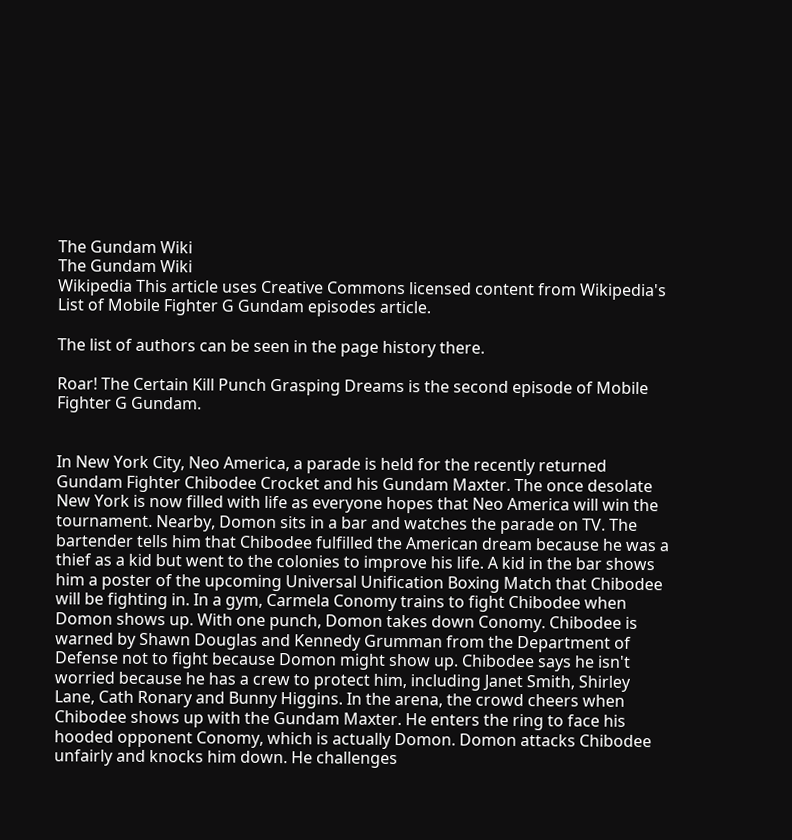The Gundam Wiki
The Gundam Wiki
Wikipedia This article uses Creative Commons licensed content from Wikipedia's List of Mobile Fighter G Gundam episodes article.

The list of authors can be seen in the page history there.

Roar! The Certain Kill Punch Grasping Dreams is the second episode of Mobile Fighter G Gundam.


In New York City, Neo America, a parade is held for the recently returned Gundam Fighter Chibodee Crocket and his Gundam Maxter. The once desolate New York is now filled with life as everyone hopes that Neo America will win the tournament. Nearby, Domon sits in a bar and watches the parade on TV. The bartender tells him that Chibodee fulfilled the American dream because he was a thief as a kid but went to the colonies to improve his life. A kid in the bar shows him a poster of the upcoming Universal Unification Boxing Match that Chibodee will be fighting in. In a gym, Carmela Conomy trains to fight Chibodee when Domon shows up. With one punch, Domon takes down Conomy. Chibodee is warned by Shawn Douglas and Kennedy Grumman from the Department of Defense not to fight because Domon might show up. Chibodee says he isn't worried because he has a crew to protect him, including Janet Smith, Shirley Lane, Cath Ronary and Bunny Higgins. In the arena, the crowd cheers when Chibodee shows up with the Gundam Maxter. He enters the ring to face his hooded opponent Conomy, which is actually Domon. Domon attacks Chibodee unfairly and knocks him down. He challenges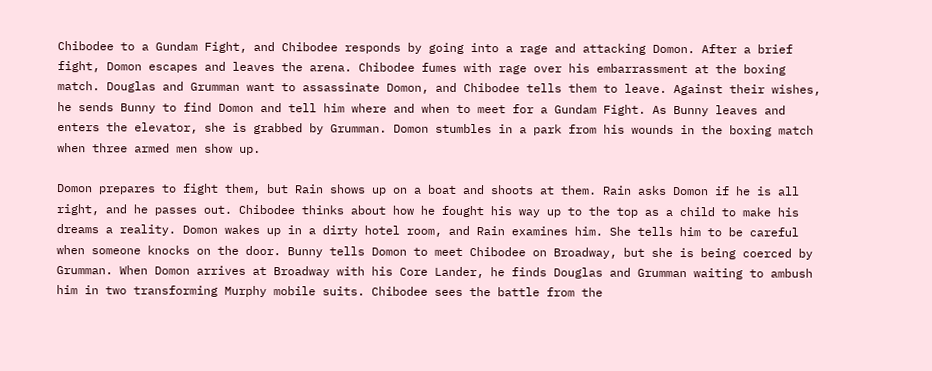Chibodee to a Gundam Fight, and Chibodee responds by going into a rage and attacking Domon. After a brief fight, Domon escapes and leaves the arena. Chibodee fumes with rage over his embarrassment at the boxing match. Douglas and Grumman want to assassinate Domon, and Chibodee tells them to leave. Against their wishes, he sends Bunny to find Domon and tell him where and when to meet for a Gundam Fight. As Bunny leaves and enters the elevator, she is grabbed by Grumman. Domon stumbles in a park from his wounds in the boxing match when three armed men show up.

Domon prepares to fight them, but Rain shows up on a boat and shoots at them. Rain asks Domon if he is all right, and he passes out. Chibodee thinks about how he fought his way up to the top as a child to make his dreams a reality. Domon wakes up in a dirty hotel room, and Rain examines him. She tells him to be careful when someone knocks on the door. Bunny tells Domon to meet Chibodee on Broadway, but she is being coerced by Grumman. When Domon arrives at Broadway with his Core Lander, he finds Douglas and Grumman waiting to ambush him in two transforming Murphy mobile suits. Chibodee sees the battle from the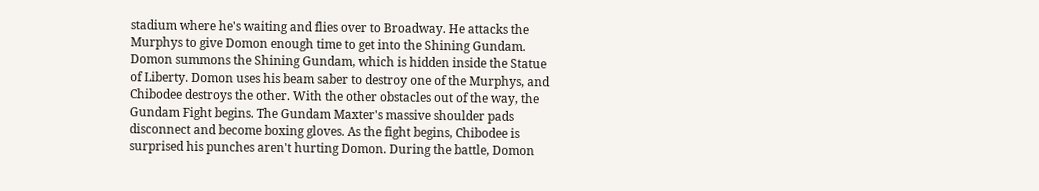stadium where he's waiting and flies over to Broadway. He attacks the Murphys to give Domon enough time to get into the Shining Gundam. Domon summons the Shining Gundam, which is hidden inside the Statue of Liberty. Domon uses his beam saber to destroy one of the Murphys, and Chibodee destroys the other. With the other obstacles out of the way, the Gundam Fight begins. The Gundam Maxter's massive shoulder pads disconnect and become boxing gloves. As the fight begins, Chibodee is surprised his punches aren't hurting Domon. During the battle, Domon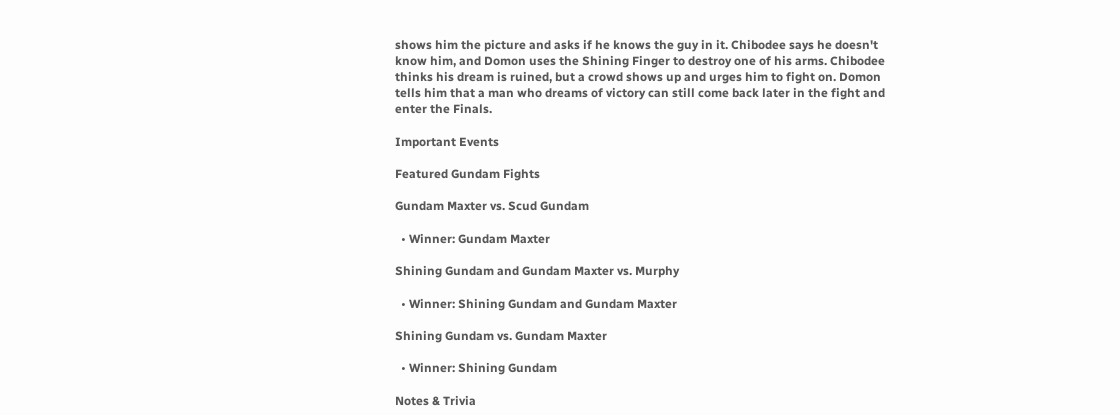shows him the picture and asks if he knows the guy in it. Chibodee says he doesn't know him, and Domon uses the Shining Finger to destroy one of his arms. Chibodee thinks his dream is ruined, but a crowd shows up and urges him to fight on. Domon tells him that a man who dreams of victory can still come back later in the fight and enter the Finals.

Important Events

Featured Gundam Fights

Gundam Maxter vs. Scud Gundam

  • Winner: Gundam Maxter

Shining Gundam and Gundam Maxter vs. Murphy

  • Winner: Shining Gundam and Gundam Maxter

Shining Gundam vs. Gundam Maxter

  • Winner: Shining Gundam

Notes & Trivia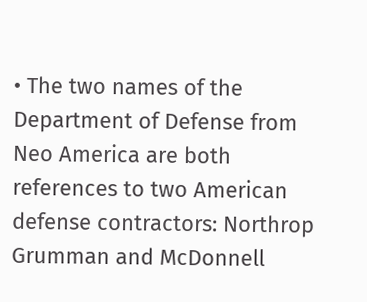• The two names of the Department of Defense from Neo America are both references to two American defense contractors: Northrop Grumman and McDonnell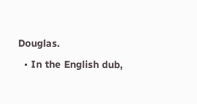Douglas.
  • In the English dub,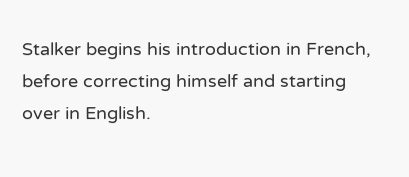Stalker begins his introduction in French, before correcting himself and starting over in English.